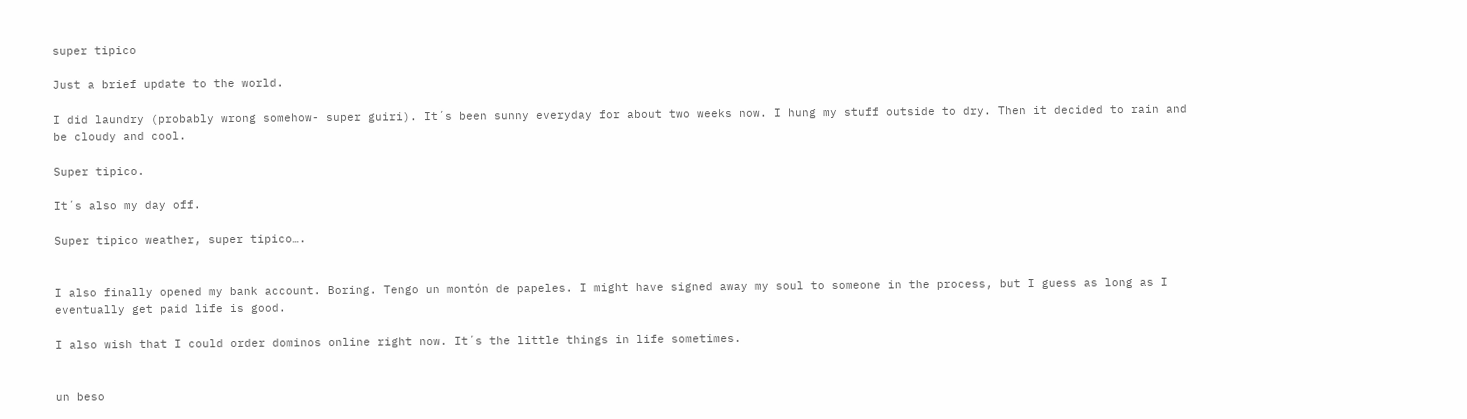super tipico

Just a brief update to the world.

I did laundry (probably wrong somehow- super guiri). It´s been sunny everyday for about two weeks now. I hung my stuff outside to dry. Then it decided to rain and be cloudy and cool.

Super tipico.

It´s also my day off.

Super tipico weather, super tipico….


I also finally opened my bank account. Boring. Tengo un montón de papeles. I might have signed away my soul to someone in the process, but I guess as long as I eventually get paid life is good.

I also wish that I could order dominos online right now. It´s the little things in life sometimes.


un beso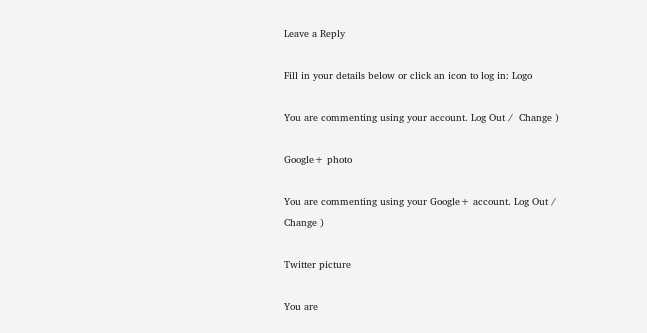Leave a Reply

Fill in your details below or click an icon to log in: Logo

You are commenting using your account. Log Out /  Change )

Google+ photo

You are commenting using your Google+ account. Log Out /  Change )

Twitter picture

You are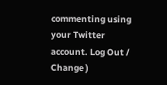commenting using your Twitter account. Log Out /  Change )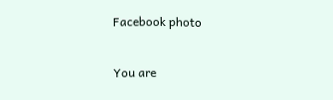Facebook photo

You are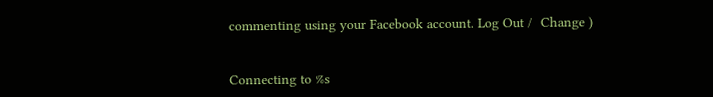commenting using your Facebook account. Log Out /  Change )


Connecting to %s